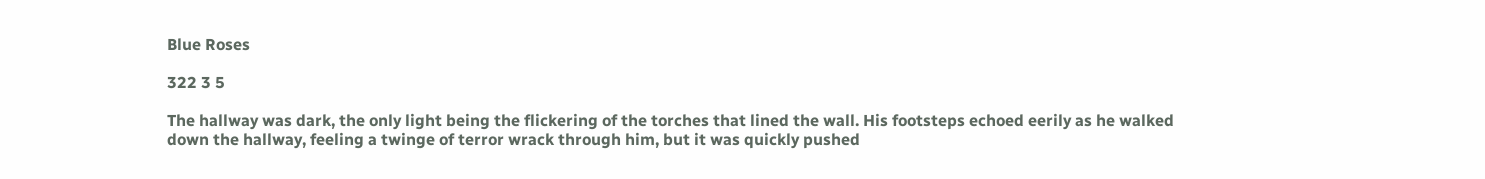Blue Roses

322 3 5

The hallway was dark, the only light being the flickering of the torches that lined the wall. His footsteps echoed eerily as he walked down the hallway, feeling a twinge of terror wrack through him, but it was quickly pushed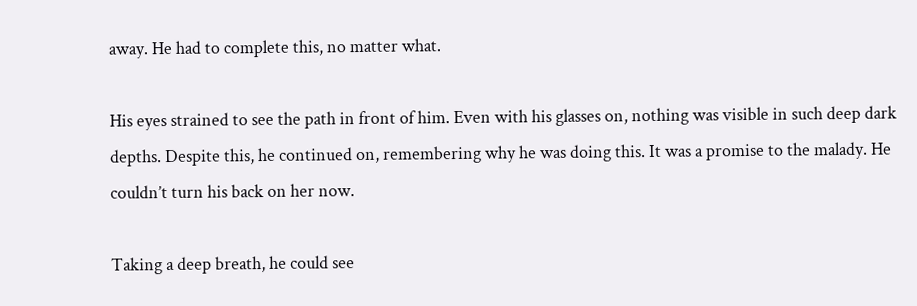away. He had to complete this, no matter what.

His eyes strained to see the path in front of him. Even with his glasses on, nothing was visible in such deep dark depths. Despite this, he continued on, remembering why he was doing this. It was a promise to the malady. He couldn’t turn his back on her now.

Taking a deep breath, he could see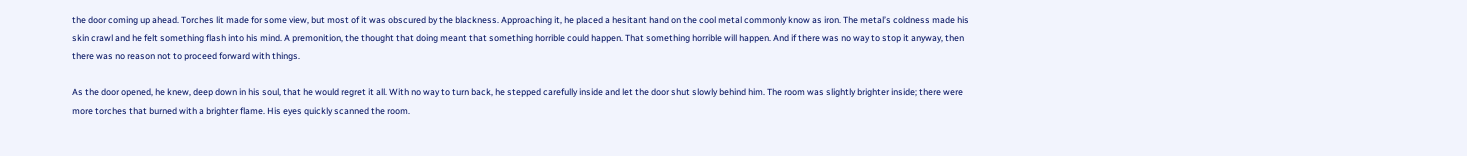the door coming up ahead. Torches lit made for some view, but most of it was obscured by the blackness. Approaching it, he placed a hesitant hand on the cool metal commonly know as iron. The metal’s coldness made his skin crawl and he felt something flash into his mind. A premonition, the thought that doing meant that something horrible could happen. That something horrible will happen. And if there was no way to stop it anyway, then there was no reason not to proceed forward with things.

As the door opened, he knew, deep down in his soul, that he would regret it all. With no way to turn back, he stepped carefully inside and let the door shut slowly behind him. The room was slightly brighter inside; there were more torches that burned with a brighter flame. His eyes quickly scanned the room.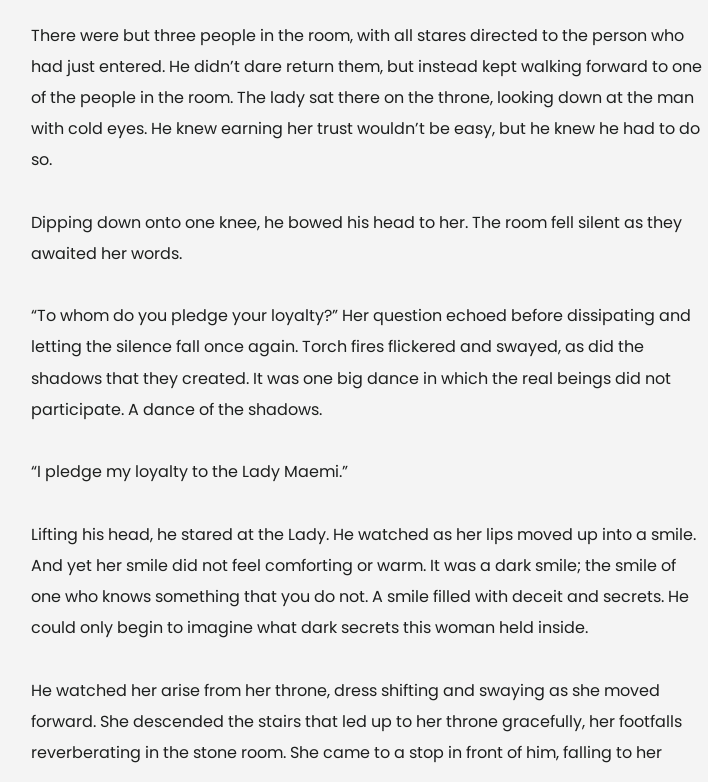There were but three people in the room, with all stares directed to the person who had just entered. He didn’t dare return them, but instead kept walking forward to one of the people in the room. The lady sat there on the throne, looking down at the man with cold eyes. He knew earning her trust wouldn’t be easy, but he knew he had to do so.

Dipping down onto one knee, he bowed his head to her. The room fell silent as they awaited her words.

“To whom do you pledge your loyalty?” Her question echoed before dissipating and letting the silence fall once again. Torch fires flickered and swayed, as did the shadows that they created. It was one big dance in which the real beings did not participate. A dance of the shadows.

“I pledge my loyalty to the Lady Maemi.”

Lifting his head, he stared at the Lady. He watched as her lips moved up into a smile. And yet her smile did not feel comforting or warm. It was a dark smile; the smile of one who knows something that you do not. A smile filled with deceit and secrets. He could only begin to imagine what dark secrets this woman held inside.

He watched her arise from her throne, dress shifting and swaying as she moved forward. She descended the stairs that led up to her throne gracefully, her footfalls reverberating in the stone room. She came to a stop in front of him, falling to her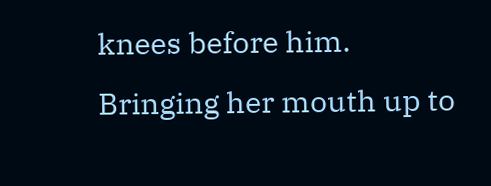knees before him. Bringing her mouth up to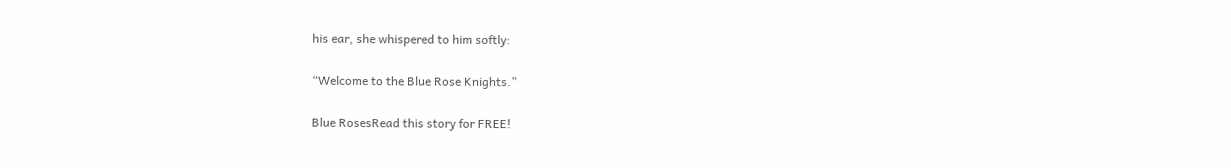his ear, she whispered to him softly:

“Welcome to the Blue Rose Knights.”

Blue RosesRead this story for FREE!